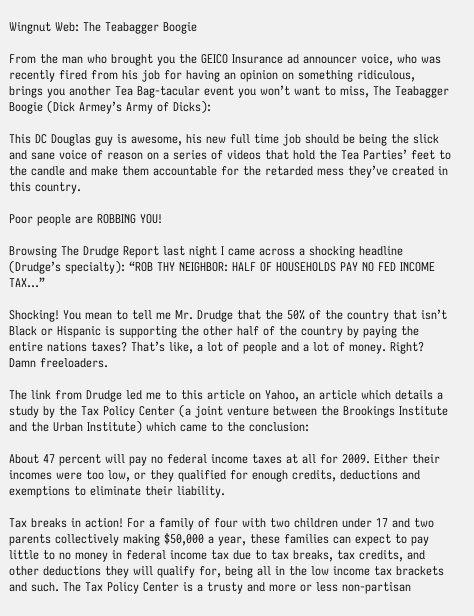Wingnut Web: The Teabagger Boogie

From the man who brought you the GEICO Insurance ad announcer voice, who was recently fired from his job for having an opinion on something ridiculous, brings you another Tea Bag-tacular event you won’t want to miss, The Teabagger Boogie (Dick Armey’s Army of Dicks):

This DC Douglas guy is awesome, his new full time job should be being the slick and sane voice of reason on a series of videos that hold the Tea Parties’ feet to the candle and make them accountable for the retarded mess they’ve created in this country.

Poor people are ROBBING YOU!

Browsing The Drudge Report last night I came across a shocking headline (Drudge’s specialty): “ROB THY NEIGHBOR: HALF OF HOUSEHOLDS PAY NO FED INCOME TAX…”

Shocking! You mean to tell me Mr. Drudge that the 50% of the country that isn’t Black or Hispanic is supporting the other half of the country by paying the entire nations taxes? That’s like, a lot of people and a lot of money. Right? Damn freeloaders.

The link from Drudge led me to this article on Yahoo, an article which details a study by the Tax Policy Center (a joint venture between the Brookings Institute and the Urban Institute) which came to the conclusion:

About 47 percent will pay no federal income taxes at all for 2009. Either their incomes were too low, or they qualified for enough credits, deductions and exemptions to eliminate their liability.

Tax breaks in action! For a family of four with two children under 17 and two parents collectively making $50,000 a year, these families can expect to pay little to no money in federal income tax due to tax breaks, tax credits, and other deductions they will qualify for, being all in the low income tax brackets and such. The Tax Policy Center is a trusty and more or less non-partisan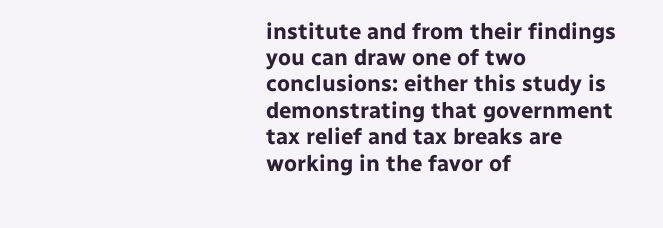institute and from their findings you can draw one of two conclusions: either this study is demonstrating that government tax relief and tax breaks are working in the favor of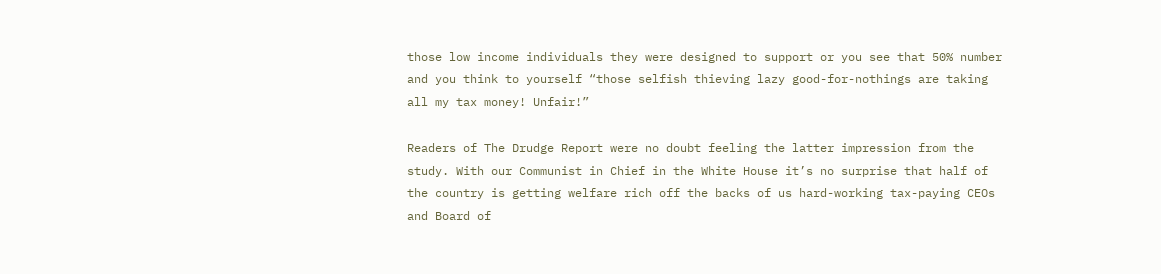those low income individuals they were designed to support or you see that 50% number and you think to yourself “those selfish thieving lazy good-for-nothings are taking all my tax money! Unfair!”

Readers of The Drudge Report were no doubt feeling the latter impression from the study. With our Communist in Chief in the White House it’s no surprise that half of the country is getting welfare rich off the backs of us hard-working tax-paying CEOs and Board of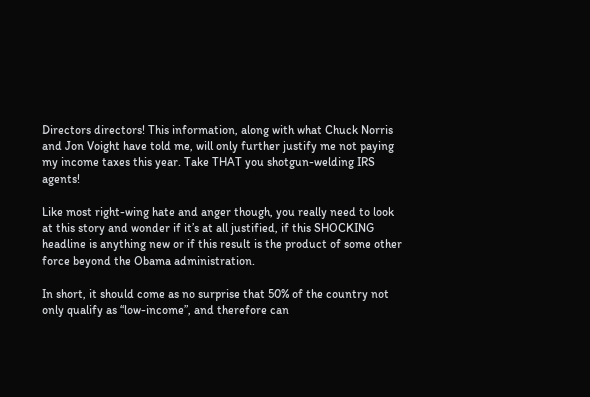Directors directors! This information, along with what Chuck Norris and Jon Voight have told me, will only further justify me not paying my income taxes this year. Take THAT you shotgun-welding IRS agents!

Like most right-wing hate and anger though, you really need to look at this story and wonder if it’s at all justified, if this SHOCKING headline is anything new or if this result is the product of some other force beyond the Obama administration.

In short, it should come as no surprise that 50% of the country not only qualify as “low-income”, and therefore can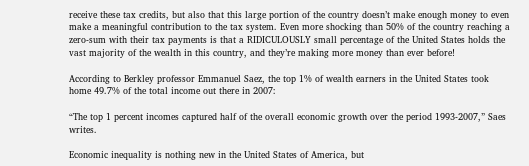receive these tax credits, but also that this large portion of the country doesn’t make enough money to even make a meaningful contribution to the tax system. Even more shocking than 50% of the country reaching a zero-sum with their tax payments is that a RIDICULOUSLY small percentage of the United States holds the vast majority of the wealth in this country, and they’re making more money than ever before!

According to Berkley professor Emmanuel Saez, the top 1% of wealth earners in the United States took home 49.7% of the total income out there in 2007:

“The top 1 percent incomes captured half of the overall economic growth over the period 1993-2007,” Saes writes.

Economic inequality is nothing new in the United States of America, but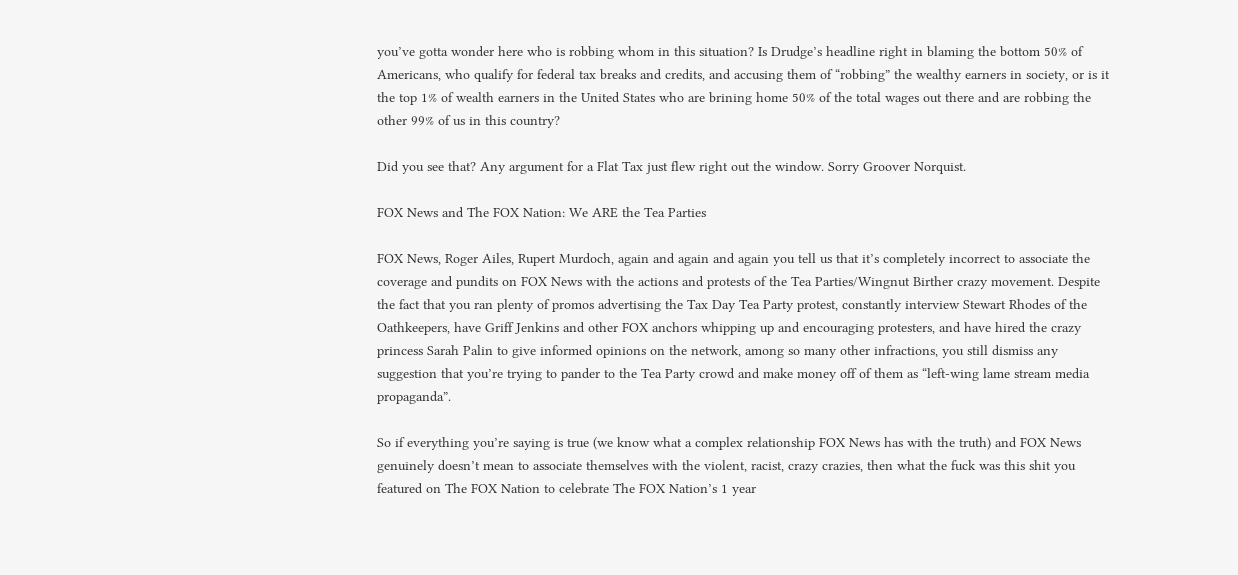you’ve gotta wonder here who is robbing whom in this situation? Is Drudge’s headline right in blaming the bottom 50% of Americans, who qualify for federal tax breaks and credits, and accusing them of “robbing” the wealthy earners in society, or is it the top 1% of wealth earners in the United States who are brining home 50% of the total wages out there and are robbing the other 99% of us in this country?

Did you see that? Any argument for a Flat Tax just flew right out the window. Sorry Groover Norquist.

FOX News and The FOX Nation: We ARE the Tea Parties

FOX News, Roger Ailes, Rupert Murdoch, again and again and again you tell us that it’s completely incorrect to associate the coverage and pundits on FOX News with the actions and protests of the Tea Parties/Wingnut Birther crazy movement. Despite the fact that you ran plenty of promos advertising the Tax Day Tea Party protest, constantly interview Stewart Rhodes of the Oathkeepers, have Griff Jenkins and other FOX anchors whipping up and encouraging protesters, and have hired the crazy princess Sarah Palin to give informed opinions on the network, among so many other infractions, you still dismiss any suggestion that you’re trying to pander to the Tea Party crowd and make money off of them as “left-wing lame stream media propaganda”.

So if everything you’re saying is true (we know what a complex relationship FOX News has with the truth) and FOX News genuinely doesn’t mean to associate themselves with the violent, racist, crazy crazies, then what the fuck was this shit you featured on The FOX Nation to celebrate The FOX Nation’s 1 year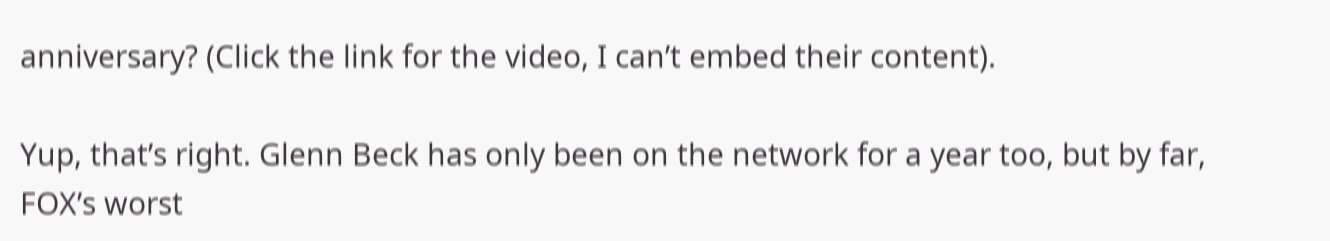anniversary? (Click the link for the video, I can’t embed their content).

Yup, that’s right. Glenn Beck has only been on the network for a year too, but by far, FOX’s worst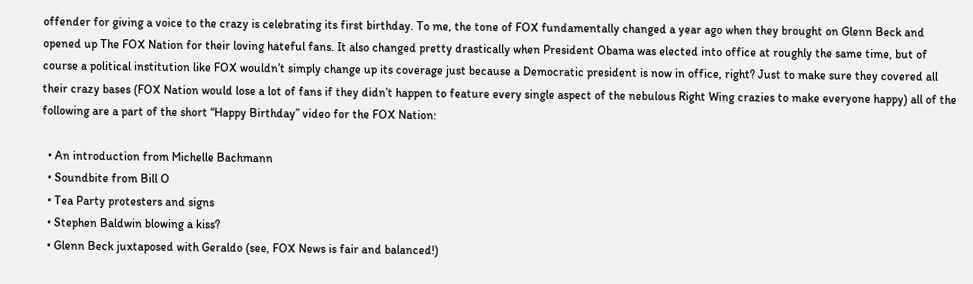offender for giving a voice to the crazy is celebrating its first birthday. To me, the tone of FOX fundamentally changed a year ago when they brought on Glenn Beck and opened up The FOX Nation for their loving hateful fans. It also changed pretty drastically when President Obama was elected into office at roughly the same time, but of course a political institution like FOX wouldn’t simply change up its coverage just because a Democratic president is now in office, right? Just to make sure they covered all their crazy bases (FOX Nation would lose a lot of fans if they didn’t happen to feature every single aspect of the nebulous Right Wing crazies to make everyone happy) all of the following are a part of the short “Happy Birthday” video for the FOX Nation:

  • An introduction from Michelle Bachmann
  • Soundbite from Bill O
  • Tea Party protesters and signs
  • Stephen Baldwin blowing a kiss?
  • Glenn Beck juxtaposed with Geraldo (see, FOX News is fair and balanced!)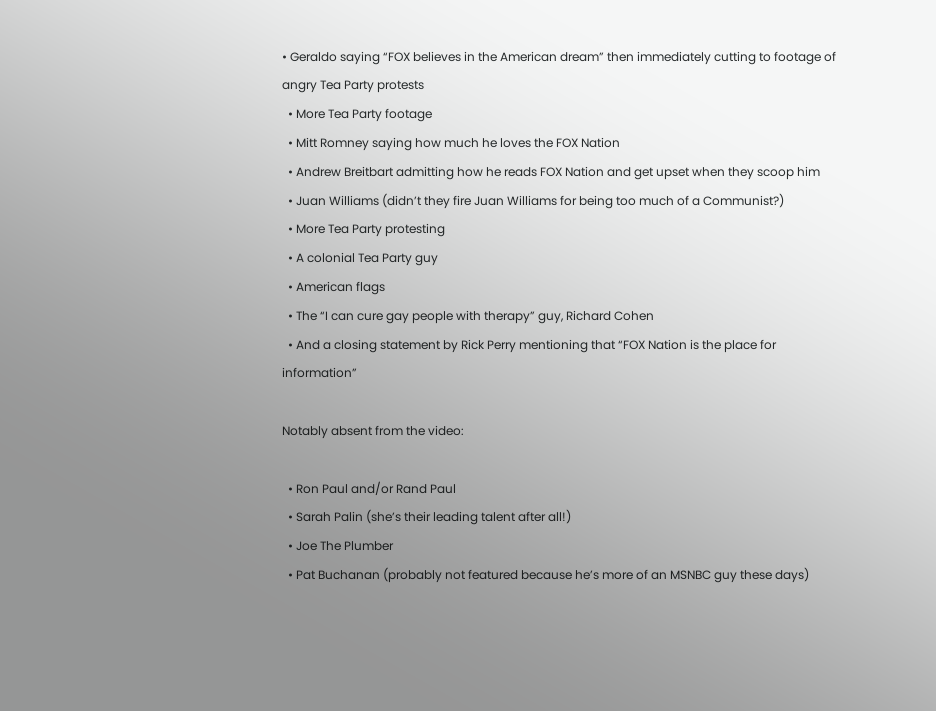• Geraldo saying “FOX believes in the American dream” then immediately cutting to footage of angry Tea Party protests
  • More Tea Party footage
  • Mitt Romney saying how much he loves the FOX Nation
  • Andrew Breitbart admitting how he reads FOX Nation and get upset when they scoop him
  • Juan Williams (didn’t they fire Juan Williams for being too much of a Communist?)
  • More Tea Party protesting
  • A colonial Tea Party guy
  • American flags
  • The “I can cure gay people with therapy” guy, Richard Cohen
  • And a closing statement by Rick Perry mentioning that “FOX Nation is the place for information”

Notably absent from the video:

  • Ron Paul and/or Rand Paul
  • Sarah Palin (she’s their leading talent after all!)
  • Joe The Plumber
  • Pat Buchanan (probably not featured because he’s more of an MSNBC guy these days)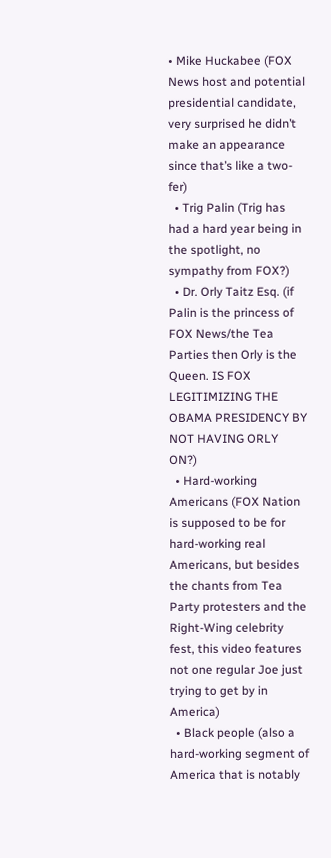• Mike Huckabee (FOX News host and potential presidential candidate, very surprised he didn’t make an appearance since that’s like a two-fer)
  • Trig Palin (Trig has had a hard year being in the spotlight, no sympathy from FOX?)
  • Dr. Orly Taitz Esq. (if Palin is the princess of FOX News/the Tea Parties then Orly is the Queen. IS FOX LEGITIMIZING THE OBAMA PRESIDENCY BY NOT HAVING ORLY ON?)
  • Hard-working Americans (FOX Nation is supposed to be for hard-working real Americans, but besides the chants from Tea Party protesters and the Right-Wing celebrity fest, this video features not one regular Joe just trying to get by in America)
  • Black people (also a hard-working segment of America that is notably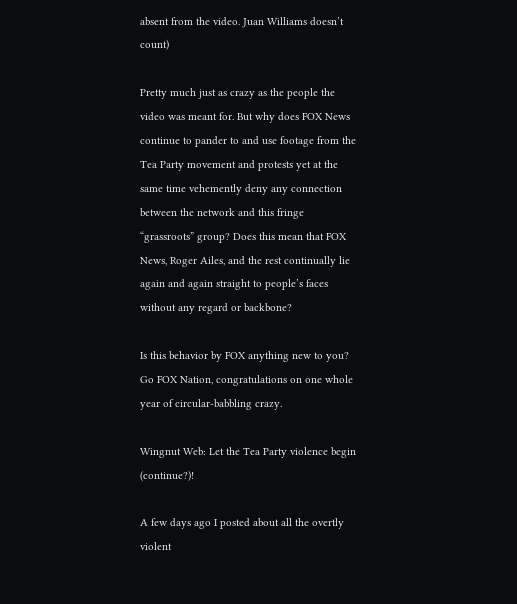absent from the video. Juan Williams doesn’t count)

Pretty much just as crazy as the people the video was meant for. But why does FOX News continue to pander to and use footage from the Tea Party movement and protests yet at the same time vehemently deny any connection between the network and this fringe “grassroots” group? Does this mean that FOX News, Roger Ailes, and the rest continually lie again and again straight to people’s faces without any regard or backbone?

Is this behavior by FOX anything new to you? Go FOX Nation, congratulations on one whole year of circular-babbling crazy.

Wingnut Web: Let the Tea Party violence begin (continue?)!

A few days ago I posted about all the overtly violent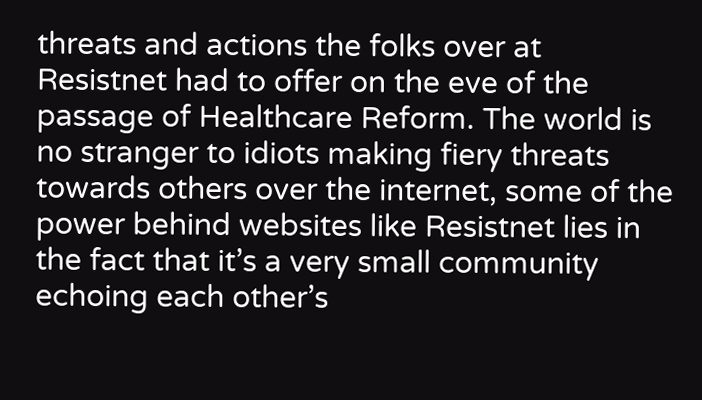threats and actions the folks over at Resistnet had to offer on the eve of the passage of Healthcare Reform. The world is no stranger to idiots making fiery threats towards others over the internet, some of the power behind websites like Resistnet lies in the fact that it’s a very small community echoing each other’s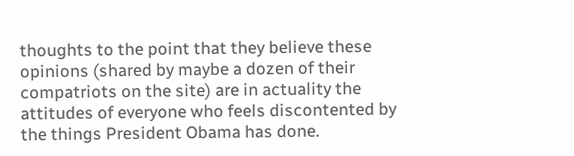thoughts to the point that they believe these opinions (shared by maybe a dozen of their compatriots on the site) are in actuality the attitudes of everyone who feels discontented by the things President Obama has done.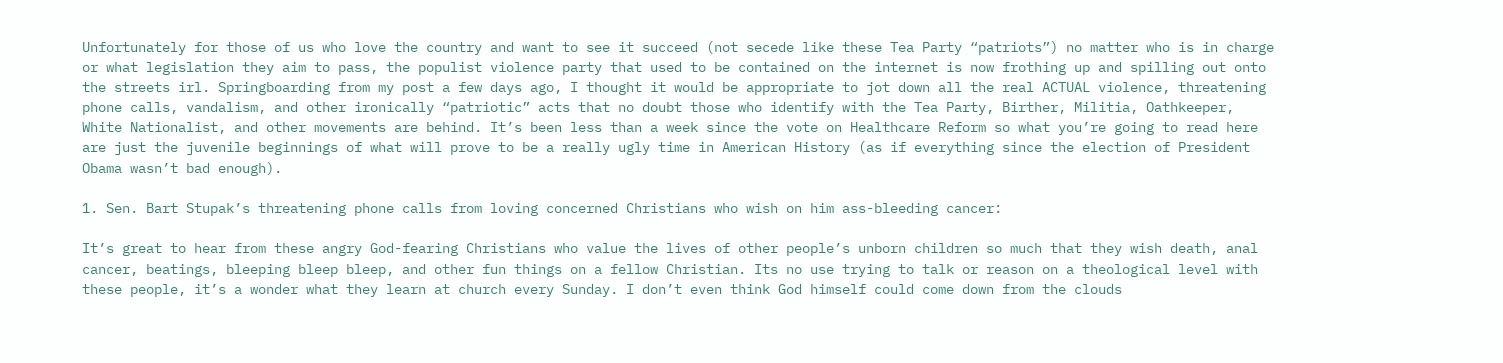Unfortunately for those of us who love the country and want to see it succeed (not secede like these Tea Party “patriots”) no matter who is in charge or what legislation they aim to pass, the populist violence party that used to be contained on the internet is now frothing up and spilling out onto the streets irl. Springboarding from my post a few days ago, I thought it would be appropriate to jot down all the real ACTUAL violence, threatening phone calls, vandalism, and other ironically “patriotic” acts that no doubt those who identify with the Tea Party, Birther, Militia, Oathkeeper, White Nationalist, and other movements are behind. It’s been less than a week since the vote on Healthcare Reform so what you’re going to read here are just the juvenile beginnings of what will prove to be a really ugly time in American History (as if everything since the election of President Obama wasn’t bad enough).

1. Sen. Bart Stupak’s threatening phone calls from loving concerned Christians who wish on him ass-bleeding cancer:

It’s great to hear from these angry God-fearing Christians who value the lives of other people’s unborn children so much that they wish death, anal cancer, beatings, bleeping bleep bleep, and other fun things on a fellow Christian. Its no use trying to talk or reason on a theological level with these people, it’s a wonder what they learn at church every Sunday. I don’t even think God himself could come down from the clouds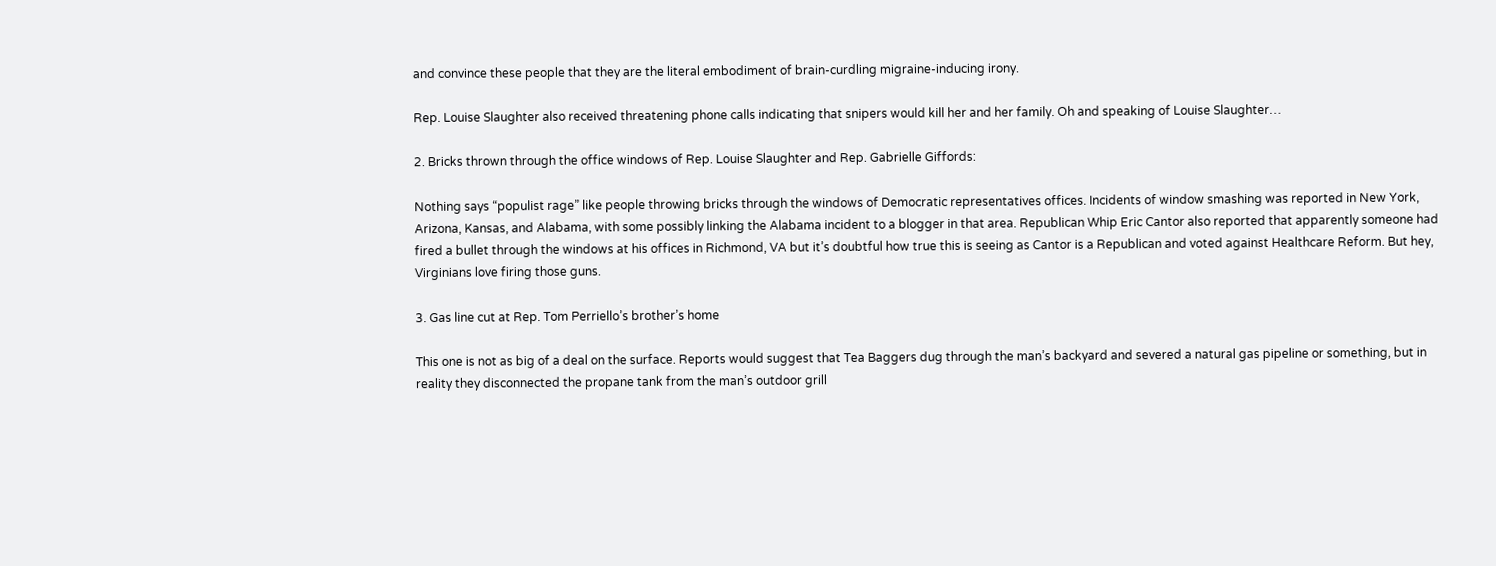and convince these people that they are the literal embodiment of brain-curdling migraine-inducing irony.

Rep. Louise Slaughter also received threatening phone calls indicating that snipers would kill her and her family. Oh and speaking of Louise Slaughter…

2. Bricks thrown through the office windows of Rep. Louise Slaughter and Rep. Gabrielle Giffords:

Nothing says “populist rage” like people throwing bricks through the windows of Democratic representatives offices. Incidents of window smashing was reported in New York, Arizona, Kansas, and Alabama, with some possibly linking the Alabama incident to a blogger in that area. Republican Whip Eric Cantor also reported that apparently someone had fired a bullet through the windows at his offices in Richmond, VA but it’s doubtful how true this is seeing as Cantor is a Republican and voted against Healthcare Reform. But hey, Virginians love firing those guns.

3. Gas line cut at Rep. Tom Perriello’s brother’s home

This one is not as big of a deal on the surface. Reports would suggest that Tea Baggers dug through the man’s backyard and severed a natural gas pipeline or something, but in reality they disconnected the propane tank from the man’s outdoor grill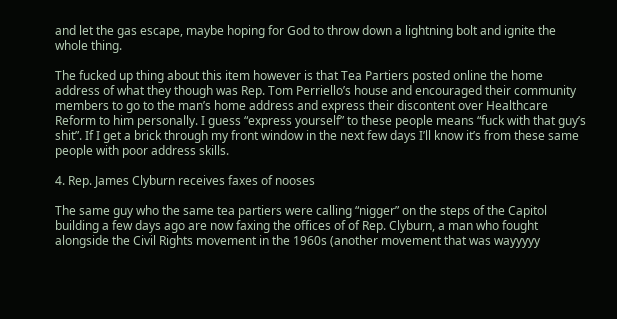and let the gas escape, maybe hoping for God to throw down a lightning bolt and ignite the whole thing.

The fucked up thing about this item however is that Tea Partiers posted online the home address of what they though was Rep. Tom Perriello’s house and encouraged their community members to go to the man’s home address and express their discontent over Healthcare Reform to him personally. I guess “express yourself” to these people means “fuck with that guy’s shit”. If I get a brick through my front window in the next few days I’ll know it’s from these same people with poor address skills.

4. Rep. James Clyburn receives faxes of nooses

The same guy who the same tea partiers were calling “nigger” on the steps of the Capitol building a few days ago are now faxing the offices of of Rep. Clyburn, a man who fought alongside the Civil Rights movement in the 1960s (another movement that was wayyyyy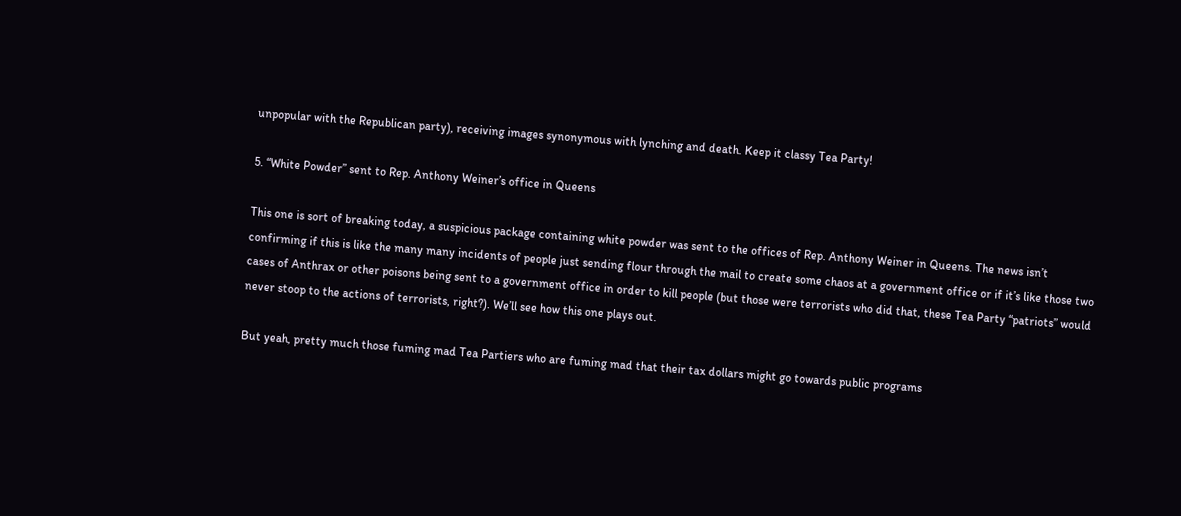unpopular with the Republican party), receiving images synonymous with lynching and death. Keep it classy Tea Party!

5. “White Powder” sent to Rep. Anthony Weiner’s office in Queens

This one is sort of breaking today, a suspicious package containing white powder was sent to the offices of Rep. Anthony Weiner in Queens. The news isn’t confirming if this is like the many many incidents of people just sending flour through the mail to create some chaos at a government office or if it’s like those two cases of Anthrax or other poisons being sent to a government office in order to kill people (but those were terrorists who did that, these Tea Party “patriots” would never stoop to the actions of terrorists, right?). We’ll see how this one plays out.

But yeah, pretty much those fuming mad Tea Partiers who are fuming mad that their tax dollars might go towards public programs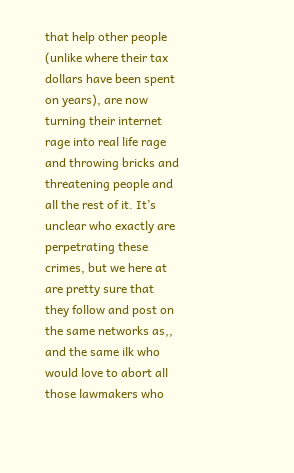that help other people (unlike where their tax dollars have been spent on years), are now turning their internet rage into real life rage and throwing bricks and threatening people and all the rest of it. It’s unclear who exactly are perpetrating these crimes, but we here at are pretty sure that they follow and post on the same networks as,, and the same ilk who would love to abort all those lawmakers who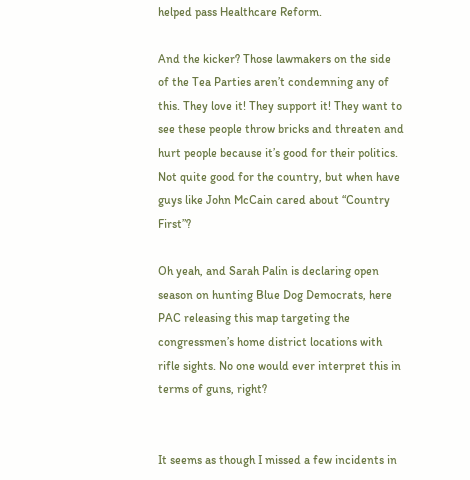helped pass Healthcare Reform.

And the kicker? Those lawmakers on the side of the Tea Parties aren’t condemning any of this. They love it! They support it! They want to see these people throw bricks and threaten and hurt people because it’s good for their politics. Not quite good for the country, but when have guys like John McCain cared about “Country First”?

Oh yeah, and Sarah Palin is declaring open season on hunting Blue Dog Democrats, here PAC releasing this map targeting the congressmen’s home district locations with rifle sights. No one would ever interpret this in terms of guns, right?


It seems as though I missed a few incidents in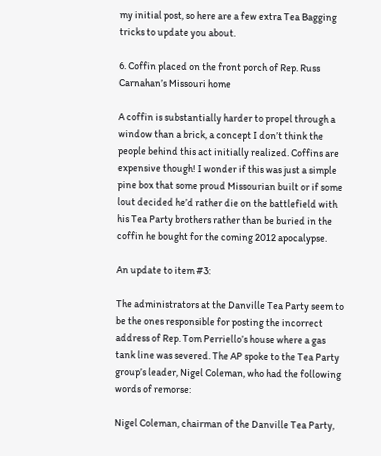my initial post, so here are a few extra Tea Bagging tricks to update you about.

6. Coffin placed on the front porch of Rep. Russ Carnahan’s Missouri home

A coffin is substantially harder to propel through a window than a brick, a concept I don’t think the people behind this act initially realized. Coffins are expensive though! I wonder if this was just a simple pine box that some proud Missourian built or if some lout decided he’d rather die on the battlefield with his Tea Party brothers rather than be buried in the coffin he bought for the coming 2012 apocalypse.

An update to item #3:

The administrators at the Danville Tea Party seem to be the ones responsible for posting the incorrect address of Rep. Tom Perriello’s house where a gas tank line was severed. The AP spoke to the Tea Party group’s leader, Nigel Coleman, who had the following words of remorse:

Nigel Coleman, chairman of the Danville Tea Party,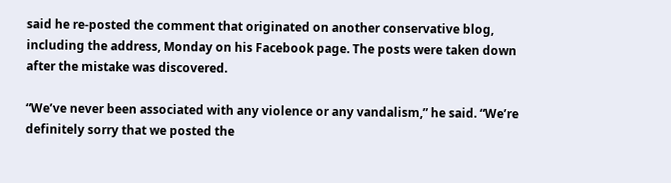said he re-posted the comment that originated on another conservative blog, including the address, Monday on his Facebook page. The posts were taken down after the mistake was discovered.

“We’ve never been associated with any violence or any vandalism,” he said. “We’re definitely sorry that we posted the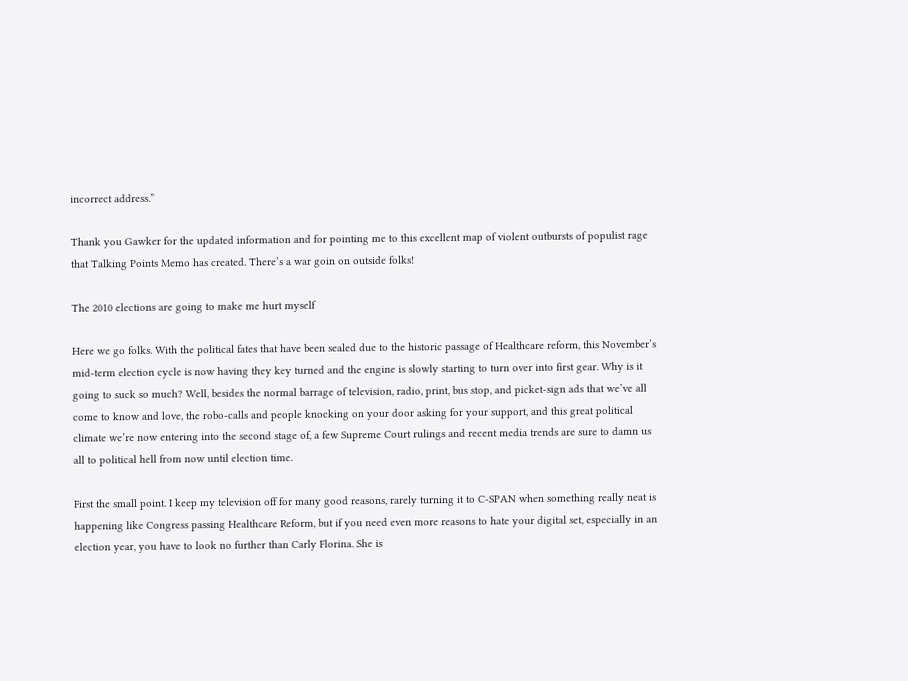incorrect address.”

Thank you Gawker for the updated information and for pointing me to this excellent map of violent outbursts of populist rage that Talking Points Memo has created. There’s a war goin on outside folks!

The 2010 elections are going to make me hurt myself

Here we go folks. With the political fates that have been sealed due to the historic passage of Healthcare reform, this November’s mid-term election cycle is now having they key turned and the engine is slowly starting to turn over into first gear. Why is it going to suck so much? Well, besides the normal barrage of television, radio, print, bus stop, and picket-sign ads that we’ve all come to know and love, the robo-calls and people knocking on your door asking for your support, and this great political climate we’re now entering into the second stage of, a few Supreme Court rulings and recent media trends are sure to damn us all to political hell from now until election time.

First the small point. I keep my television off for many good reasons, rarely turning it to C-SPAN when something really neat is happening like Congress passing Healthcare Reform, but if you need even more reasons to hate your digital set, especially in an election year, you have to look no further than Carly Florina. She is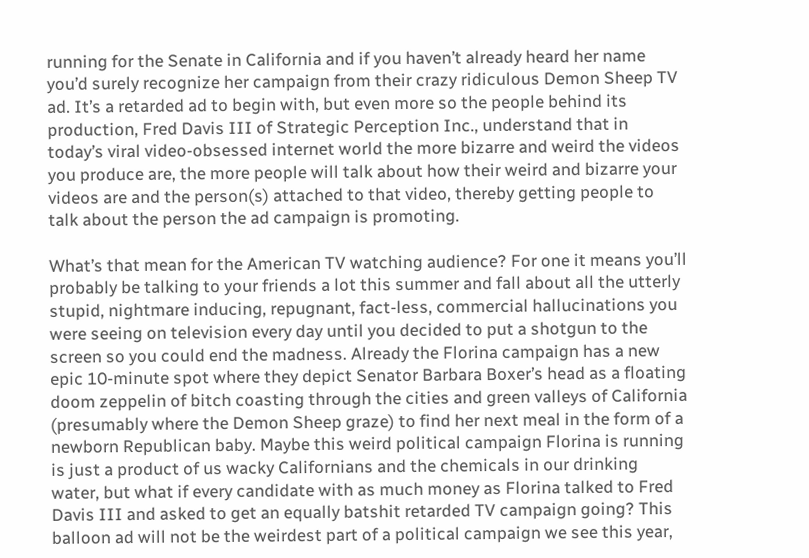running for the Senate in California and if you haven’t already heard her name you’d surely recognize her campaign from their crazy ridiculous Demon Sheep TV ad. It’s a retarded ad to begin with, but even more so the people behind its production, Fred Davis III of Strategic Perception Inc., understand that in today’s viral video-obsessed internet world the more bizarre and weird the videos you produce are, the more people will talk about how their weird and bizarre your videos are and the person(s) attached to that video, thereby getting people to talk about the person the ad campaign is promoting.

What’s that mean for the American TV watching audience? For one it means you’ll probably be talking to your friends a lot this summer and fall about all the utterly stupid, nightmare inducing, repugnant, fact-less, commercial hallucinations you were seeing on television every day until you decided to put a shotgun to the screen so you could end the madness. Already the Florina campaign has a new epic 10-minute spot where they depict Senator Barbara Boxer’s head as a floating doom zeppelin of bitch coasting through the cities and green valleys of California (presumably where the Demon Sheep graze) to find her next meal in the form of a newborn Republican baby. Maybe this weird political campaign Florina is running is just a product of us wacky Californians and the chemicals in our drinking water, but what if every candidate with as much money as Florina talked to Fred Davis III and asked to get an equally batshit retarded TV campaign going? This balloon ad will not be the weirdest part of a political campaign we see this year,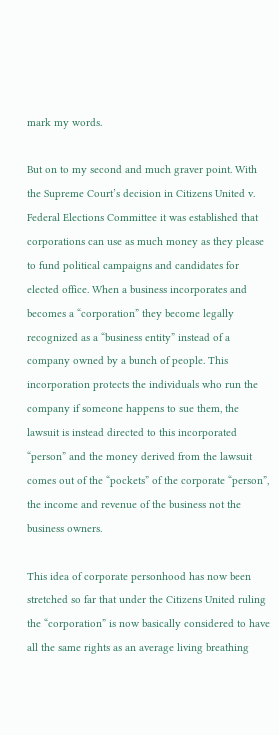mark my words.

But on to my second and much graver point. With the Supreme Court’s decision in Citizens United v. Federal Elections Committee it was established that corporations can use as much money as they please to fund political campaigns and candidates for elected office. When a business incorporates and becomes a “corporation” they become legally recognized as a “business entity” instead of a company owned by a bunch of people. This incorporation protects the individuals who run the company if someone happens to sue them, the lawsuit is instead directed to this incorporated “person” and the money derived from the lawsuit comes out of the “pockets” of the corporate “person”, the income and revenue of the business not the business owners.

This idea of corporate personhood has now been stretched so far that under the Citizens United ruling the “corporation” is now basically considered to have all the same rights as an average living breathing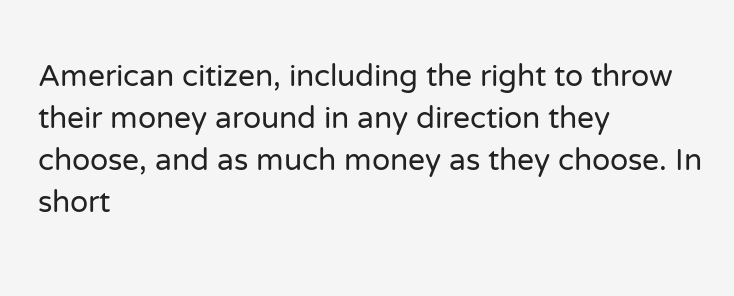American citizen, including the right to throw their money around in any direction they choose, and as much money as they choose. In short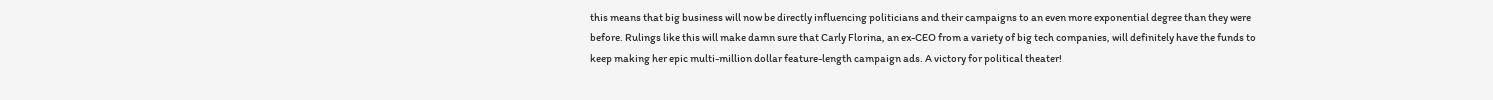this means that big business will now be directly influencing politicians and their campaigns to an even more exponential degree than they were before. Rulings like this will make damn sure that Carly Florina, an ex-CEO from a variety of big tech companies, will definitely have the funds to keep making her epic multi-million dollar feature-length campaign ads. A victory for political theater!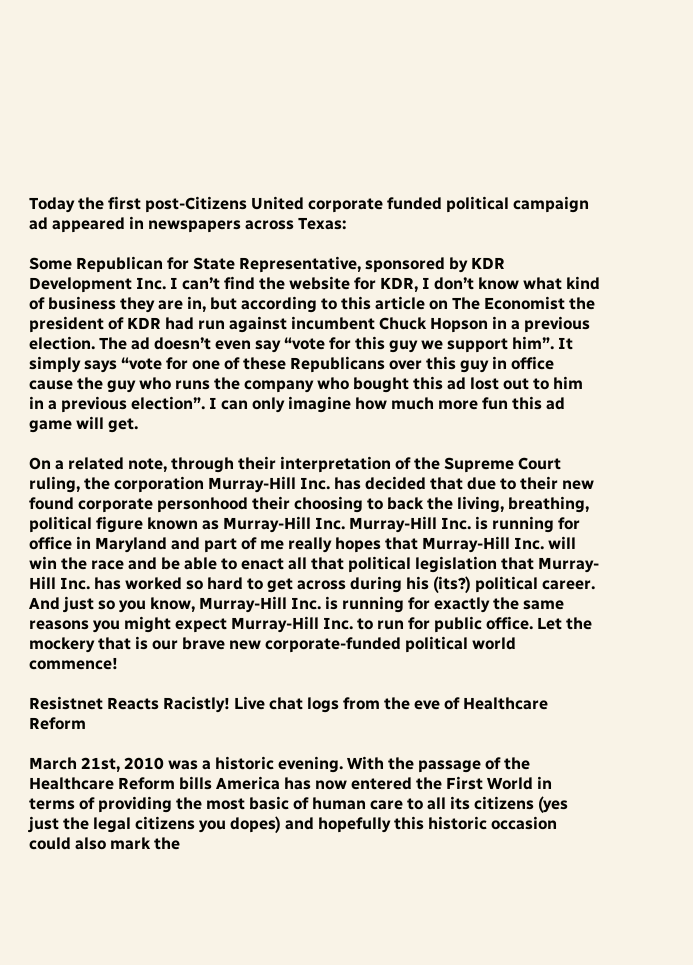Today the first post-Citizens United corporate funded political campaign ad appeared in newspapers across Texas:

Some Republican for State Representative, sponsored by KDR Development Inc. I can’t find the website for KDR, I don’t know what kind of business they are in, but according to this article on The Economist the president of KDR had run against incumbent Chuck Hopson in a previous election. The ad doesn’t even say “vote for this guy we support him”. It simply says “vote for one of these Republicans over this guy in office cause the guy who runs the company who bought this ad lost out to him in a previous election”. I can only imagine how much more fun this ad game will get.

On a related note, through their interpretation of the Supreme Court ruling, the corporation Murray-Hill Inc. has decided that due to their new found corporate personhood their choosing to back the living, breathing, political figure known as Murray-Hill Inc. Murray-Hill Inc. is running for office in Maryland and part of me really hopes that Murray-Hill Inc. will win the race and be able to enact all that political legislation that Murray-Hill Inc. has worked so hard to get across during his (its?) political career. And just so you know, Murray-Hill Inc. is running for exactly the same reasons you might expect Murray-Hill Inc. to run for public office. Let the mockery that is our brave new corporate-funded political world commence!

Resistnet Reacts Racistly! Live chat logs from the eve of Healthcare Reform

March 21st, 2010 was a historic evening. With the passage of the Healthcare Reform bills America has now entered the First World in terms of providing the most basic of human care to all its citizens (yes just the legal citizens you dopes) and hopefully this historic occasion could also mark the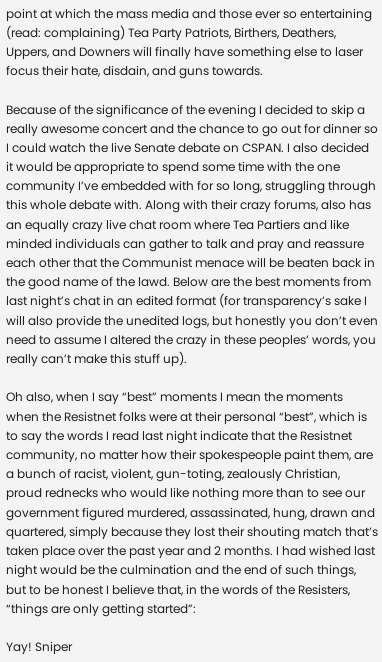point at which the mass media and those ever so entertaining (read: complaining) Tea Party Patriots, Birthers, Deathers, Uppers, and Downers will finally have something else to laser focus their hate, disdain, and guns towards.

Because of the significance of the evening I decided to skip a really awesome concert and the chance to go out for dinner so I could watch the live Senate debate on CSPAN. I also decided it would be appropriate to spend some time with the one community I’ve embedded with for so long, struggling through this whole debate with. Along with their crazy forums, also has an equally crazy live chat room where Tea Partiers and like minded individuals can gather to talk and pray and reassure each other that the Communist menace will be beaten back in the good name of the lawd. Below are the best moments from last night’s chat in an edited format (for transparency’s sake I will also provide the unedited logs, but honestly you don’t even need to assume I altered the crazy in these peoples’ words, you really can’t make this stuff up).

Oh also, when I say “best” moments I mean the moments when the Resistnet folks were at their personal “best”, which is to say the words I read last night indicate that the Resistnet community, no matter how their spokespeople paint them, are a bunch of racist, violent, gun-toting, zealously Christian, proud rednecks who would like nothing more than to see our government figured murdered, assassinated, hung, drawn and quartered, simply because they lost their shouting match that’s taken place over the past year and 2 months. I had wished last night would be the culmination and the end of such things, but to be honest I believe that, in the words of the Resisters, “things are only getting started”:

Yay! Sniper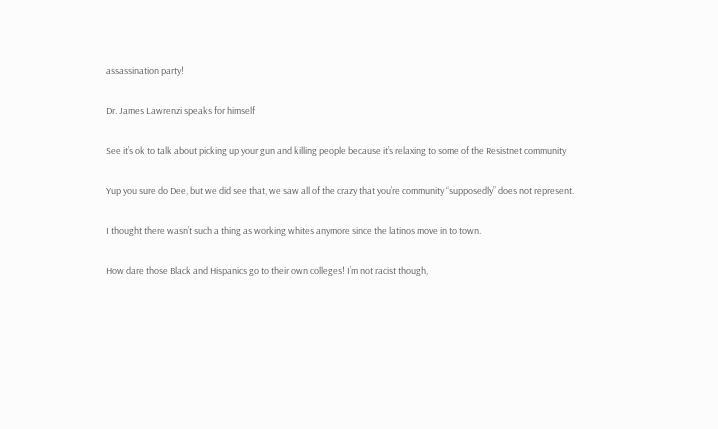assassination party!

Dr. James Lawrenzi speaks for himself

See it’s ok to talk about picking up your gun and killing people because it’s relaxing to some of the Resistnet community

Yup you sure do Dee, but we did see that, we saw all of the crazy that you’re community “supposedly” does not represent.

I thought there wasn’t such a thing as working whites anymore since the latinos move in to town.

How dare those Black and Hispanics go to their own colleges! I’m not racist though,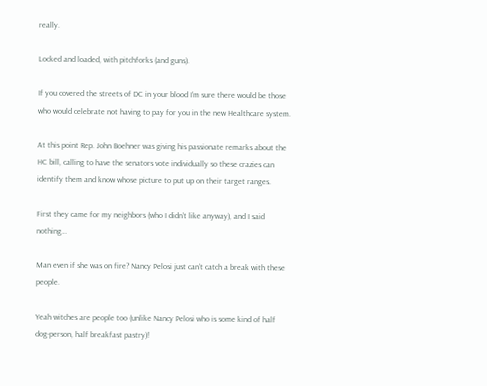really.

Locked and loaded, with pitchforks (and guns).

If you covered the streets of DC in your blood I’m sure there would be those who would celebrate not having to pay for you in the new Healthcare system.

At this point Rep. John Boehner was giving his passionate remarks about the HC bill, calling to have the senators vote individually so these crazies can identify them and know whose picture to put up on their target ranges.

First they came for my neighbors (who I didn’t like anyway), and I said nothing…

Man even if she was on fire? Nancy Pelosi just can’t catch a break with these people.

Yeah witches are people too (unlike Nancy Pelosi who is some kind of half dog-person, half breakfast pastry)!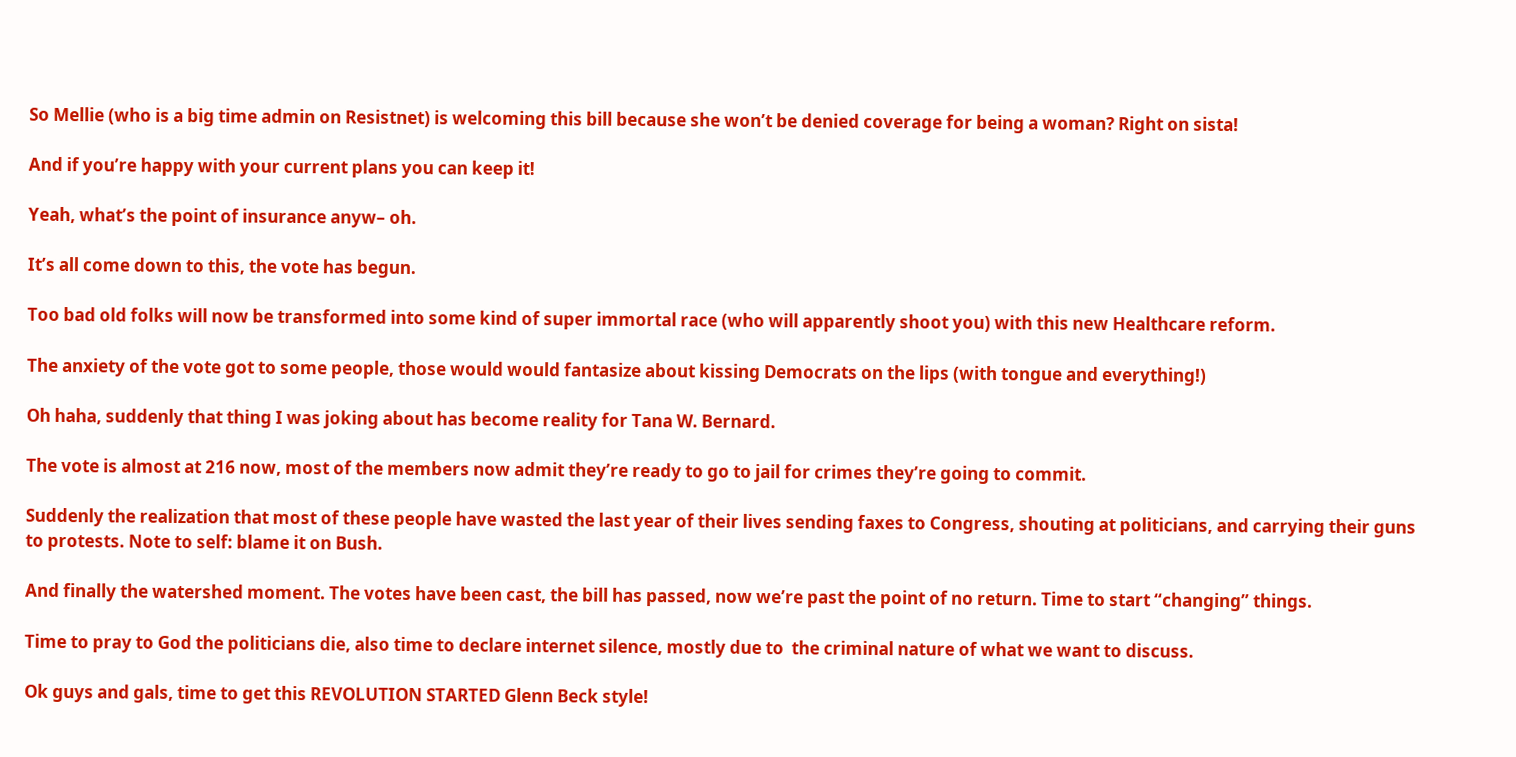So Mellie (who is a big time admin on Resistnet) is welcoming this bill because she won’t be denied coverage for being a woman? Right on sista!

And if you’re happy with your current plans you can keep it!

Yeah, what’s the point of insurance anyw– oh.

It’s all come down to this, the vote has begun.

Too bad old folks will now be transformed into some kind of super immortal race (who will apparently shoot you) with this new Healthcare reform.

The anxiety of the vote got to some people, those would would fantasize about kissing Democrats on the lips (with tongue and everything!)

Oh haha, suddenly that thing I was joking about has become reality for Tana W. Bernard.

The vote is almost at 216 now, most of the members now admit they’re ready to go to jail for crimes they’re going to commit.

Suddenly the realization that most of these people have wasted the last year of their lives sending faxes to Congress, shouting at politicians, and carrying their guns to protests. Note to self: blame it on Bush.

And finally the watershed moment. The votes have been cast, the bill has passed, now we’re past the point of no return. Time to start “changing” things.

Time to pray to God the politicians die, also time to declare internet silence, mostly due to  the criminal nature of what we want to discuss.

Ok guys and gals, time to get this REVOLUTION STARTED Glenn Beck style!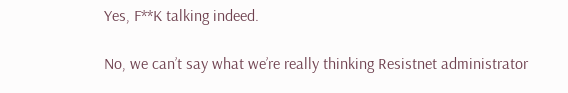Yes, F**K talking indeed.

No, we can’t say what we’re really thinking Resistnet administrator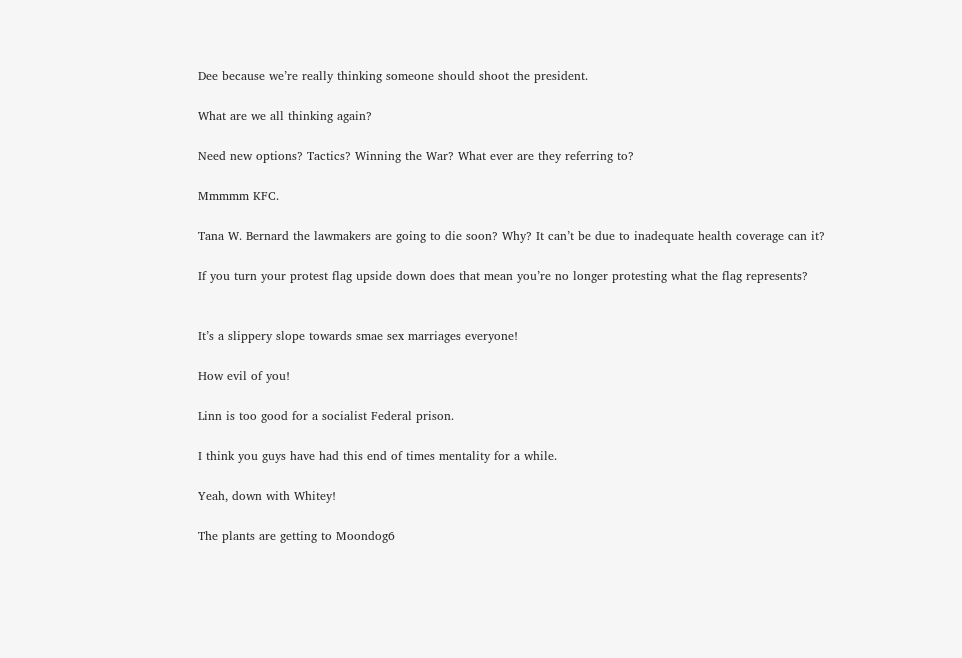Dee because we’re really thinking someone should shoot the president.

What are we all thinking again?

Need new options? Tactics? Winning the War? What ever are they referring to?

Mmmmm KFC.

Tana W. Bernard the lawmakers are going to die soon? Why? It can’t be due to inadequate health coverage can it?

If you turn your protest flag upside down does that mean you’re no longer protesting what the flag represents?


It’s a slippery slope towards smae sex marriages everyone!

How evil of you!

Linn is too good for a socialist Federal prison.

I think you guys have had this end of times mentality for a while.

Yeah, down with Whitey!

The plants are getting to Moondog6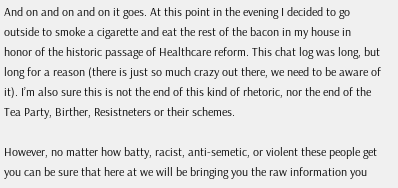And on and on and on it goes. At this point in the evening I decided to go outside to smoke a cigarette and eat the rest of the bacon in my house in honor of the historic passage of Healthcare reform. This chat log was long, but long for a reason (there is just so much crazy out there, we need to be aware of it). I’m also sure this is not the end of this kind of rhetoric, nor the end of the Tea Party, Birther, Resistneters or their schemes.

However, no matter how batty, racist, anti-semetic, or violent these people get you can be sure that here at we will be bringing you the raw information you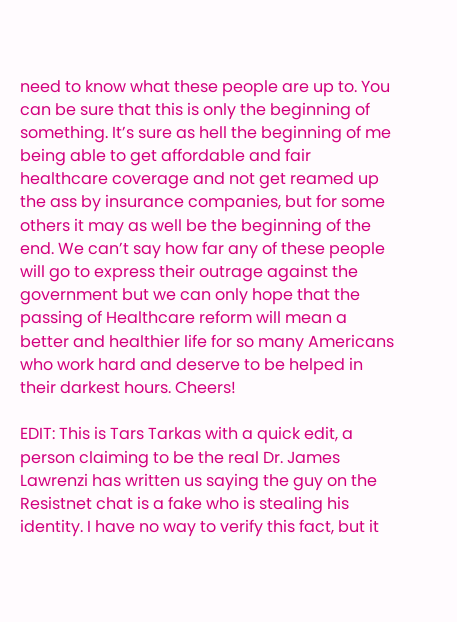need to know what these people are up to. You can be sure that this is only the beginning of something. It’s sure as hell the beginning of me being able to get affordable and fair healthcare coverage and not get reamed up the ass by insurance companies, but for some others it may as well be the beginning of the end. We can’t say how far any of these people will go to express their outrage against the government but we can only hope that the passing of Healthcare reform will mean a better and healthier life for so many Americans who work hard and deserve to be helped in their darkest hours. Cheers!

EDIT: This is Tars Tarkas with a quick edit, a person claiming to be the real Dr. James Lawrenzi has written us saying the guy on the Resistnet chat is a fake who is stealing his identity. I have no way to verify this fact, but it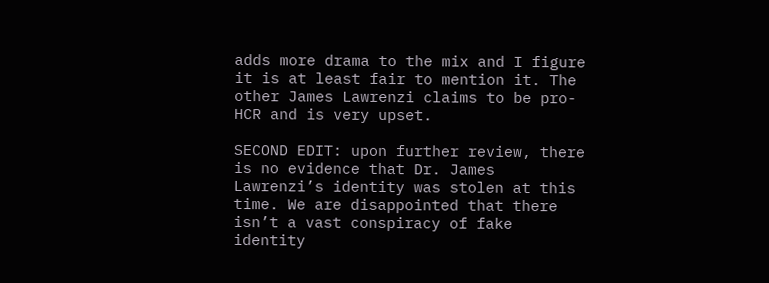adds more drama to the mix and I figure it is at least fair to mention it. The other James Lawrenzi claims to be pro-HCR and is very upset.

SECOND EDIT: upon further review, there is no evidence that Dr. James Lawrenzi’s identity was stolen at this time. We are disappointed that there isn’t a vast conspiracy of fake identity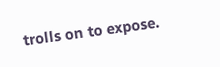trolls on to expose.